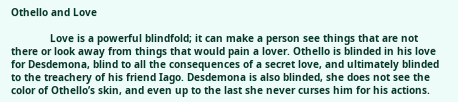Othello and Love

             Love is a powerful blindfold; it can make a person see things that are not there or look away from things that would pain a lover. Othello is blinded in his love for Desdemona, blind to all the consequences of a secret love, and ultimately blinded to the treachery of his friend Iago. Desdemona is also blinded, she does not see the color of Othello’s skin, and even up to the last she never curses him for his actions.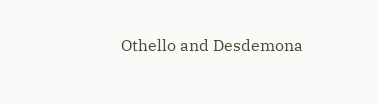Othello and Desdemona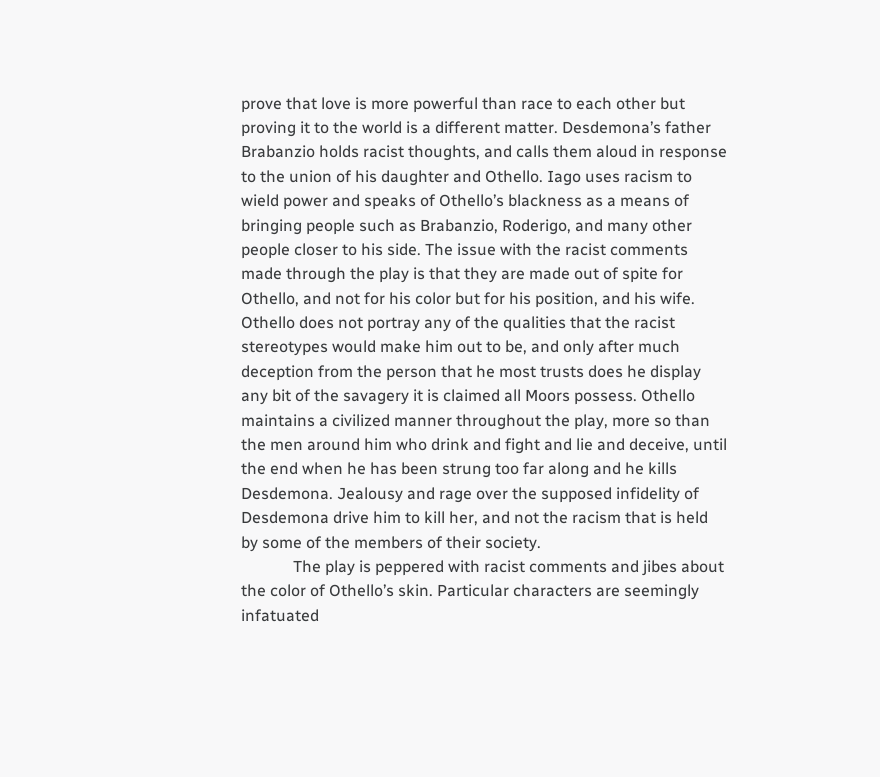prove that love is more powerful than race to each other but proving it to the world is a different matter. Desdemona’s father Brabanzio holds racist thoughts, and calls them aloud in response to the union of his daughter and Othello. Iago uses racism to wield power and speaks of Othello’s blackness as a means of bringing people such as Brabanzio, Roderigo, and many other people closer to his side. The issue with the racist comments made through the play is that they are made out of spite for Othello, and not for his color but for his position, and his wife. Othello does not portray any of the qualities that the racist stereotypes would make him out to be, and only after much deception from the person that he most trusts does he display any bit of the savagery it is claimed all Moors possess. Othello maintains a civilized manner throughout the play, more so than the men around him who drink and fight and lie and deceive, until the end when he has been strung too far along and he kills Desdemona. Jealousy and rage over the supposed infidelity of Desdemona drive him to kill her, and not the racism that is held by some of the members of their society.
             The play is peppered with racist comments and jibes about the color of Othello’s skin. Particular characters are seemingly infatuated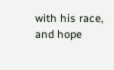with his race, and hope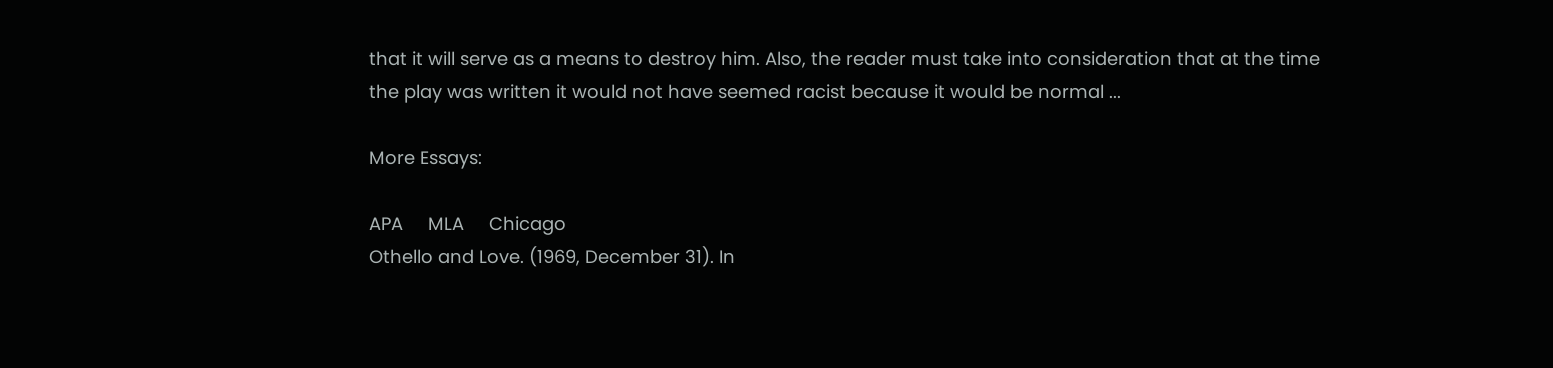that it will serve as a means to destroy him. Also, the reader must take into consideration that at the time the play was written it would not have seemed racist because it would be normal ...

More Essays:

APA     MLA     Chicago
Othello and Love. (1969, December 31). In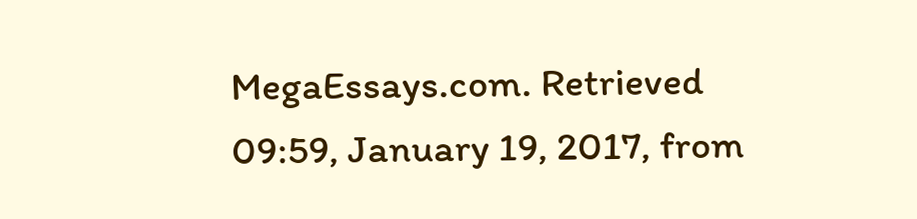MegaEssays.com. Retrieved 09:59, January 19, 2017, from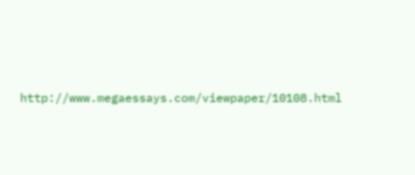http://www.megaessays.com/viewpaper/10108.html